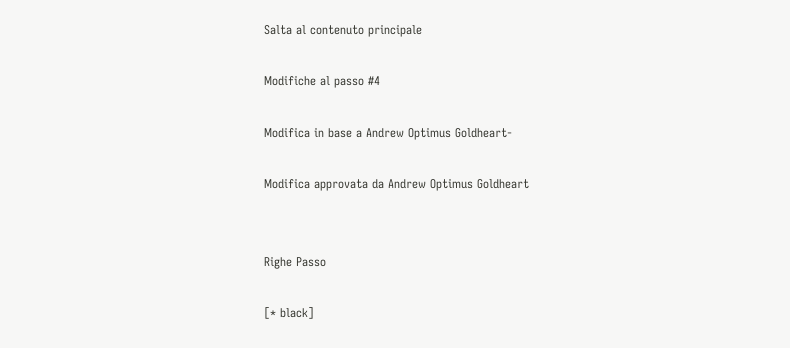Salta al contenuto principale

Modifiche al passo #4

Modifica in base a Andrew Optimus Goldheart-

Modifica approvata da Andrew Optimus Goldheart


Righe Passo

[* black]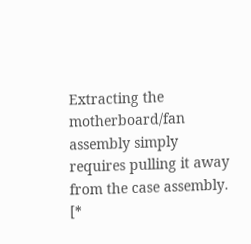Extracting the motherboard/fan assembly simply requires pulling it away from the case assembly.
[*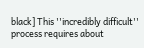black] This ''incredibly difficult'' process requires about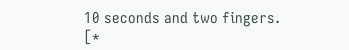10 seconds and two fingers.
[*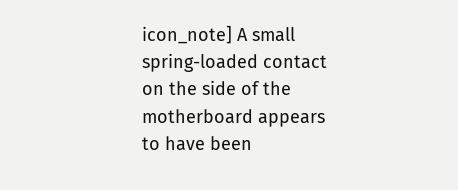icon_note] A small spring-loaded contact on the side of the motherboard appears to have been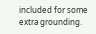included for some extra grounding.